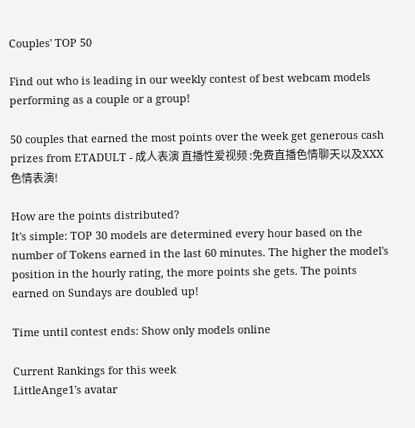Couples' TOP 50

Find out who is leading in our weekly contest of best webcam models performing as a couple or a group!

50 couples that earned the most points over the week get generous cash prizes from ETADULT - 成人表演 直播性爱视频 :免费直播色情聊天以及XXX色情表演!

How are the points distributed?
It's simple: TOP 30 models are determined every hour based on the number of Tokens earned in the last 60 minutes. The higher the model's position in the hourly rating, the more points she gets. The points earned on Sundays are doubled up!

Time until contest ends: Show only models online

Current Rankings for this week
LittleAnge1's avatar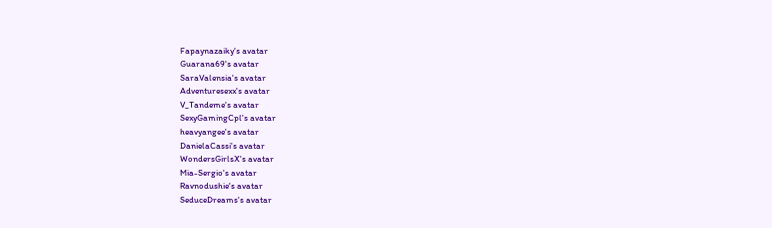Fapaynazaiky's avatar
Guarana69's avatar
SaraValensia's avatar
Adventuresexx's avatar
V_Tandeme's avatar
SexyGamingCpl's avatar
heavyangee's avatar
DanielaCassi's avatar
WondersGirlsX's avatar
Mia-Sergio's avatar
Ravnodushie's avatar
SeduceDreams's avatar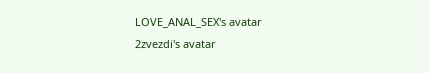LOVE_ANAL_SEX's avatar
2zvezdi's avatar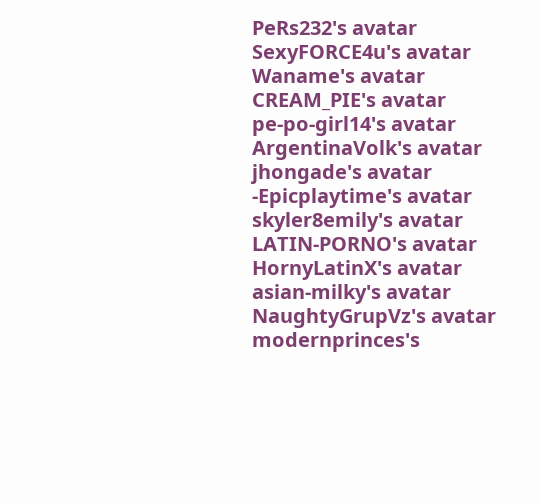PeRs232's avatar
SexyFORCE4u's avatar
Waname's avatar
CREAM_PIE's avatar
pe-po-girl14's avatar
ArgentinaVolk's avatar
jhongade's avatar
-Epicplaytime's avatar
skyler8emily's avatar
LATIN-PORNO's avatar
HornyLatinX's avatar
asian-milky's avatar
NaughtyGrupVz's avatar
modernprinces's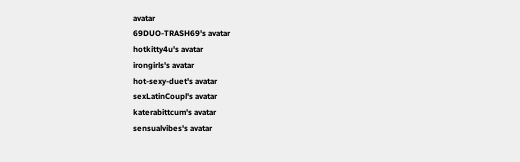avatar
69DUO-TRASH69's avatar
hotkitty4u's avatar
irongirls's avatar
hot-sexy-duet's avatar
sexLatinCoupl's avatar
katerabittcum's avatar
sensualvibes's avatar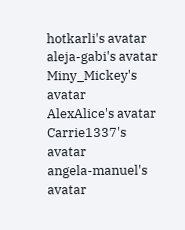hotkarli's avatar
aleja-gabi's avatar
Miny_Mickey's avatar
AlexAlice's avatar
Carrie1337's avatar
angela-manuel's avatar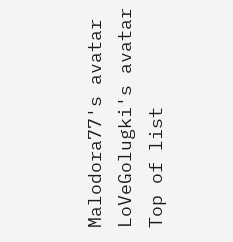Malodora77's avatar
LoVeGolugki's avatar
Top of list